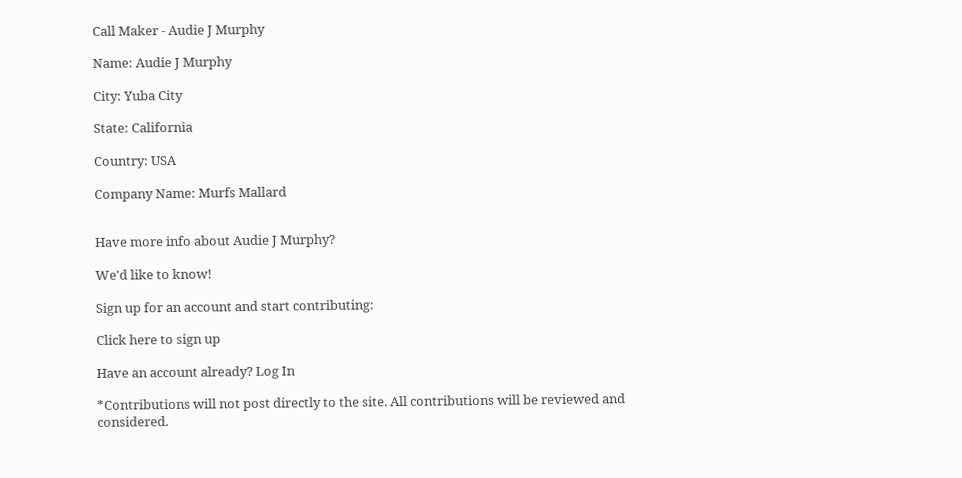Call Maker - Audie J Murphy

Name: Audie J Murphy

City: Yuba City

State: California

Country: USA

Company Name: Murfs Mallard


Have more info about Audie J Murphy?

We'd like to know!

Sign up for an account and start contributing:

Click here to sign up

Have an account already? Log In

*Contributions will not post directly to the site. All contributions will be reviewed and considered.